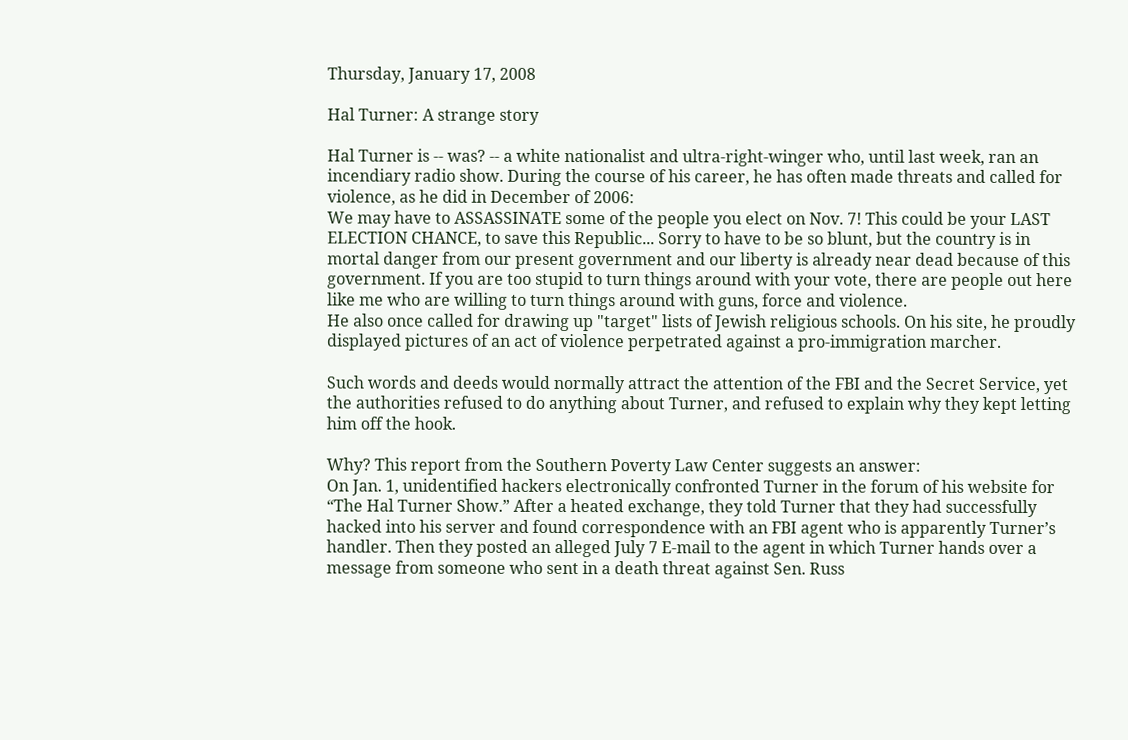Thursday, January 17, 2008

Hal Turner: A strange story

Hal Turner is -- was? -- a white nationalist and ultra-right-winger who, until last week, ran an incendiary radio show. During the course of his career, he has often made threats and called for violence, as he did in December of 2006:
We may have to ASSASSINATE some of the people you elect on Nov. 7! This could be your LAST ELECTION CHANCE, to save this Republic... Sorry to have to be so blunt, but the country is in mortal danger from our present government and our liberty is already near dead because of this government. If you are too stupid to turn things around with your vote, there are people out here like me who are willing to turn things around with guns, force and violence.
He also once called for drawing up "target" lists of Jewish religious schools. On his site, he proudly displayed pictures of an act of violence perpetrated against a pro-immigration marcher.

Such words and deeds would normally attract the attention of the FBI and the Secret Service, yet the authorities refused to do anything about Turner, and refused to explain why they kept letting him off the hook.

Why? This report from the Southern Poverty Law Center suggests an answer:
On Jan. 1, unidentified hackers electronically confronted Turner in the forum of his website for “The Hal Turner Show.” After a heated exchange, they told Turner that they had successfully hacked into his server and found correspondence with an FBI agent who is apparently Turner’s handler. Then they posted an alleged July 7 E-mail to the agent in which Turner hands over a message from someone who sent in a death threat against Sen. Russ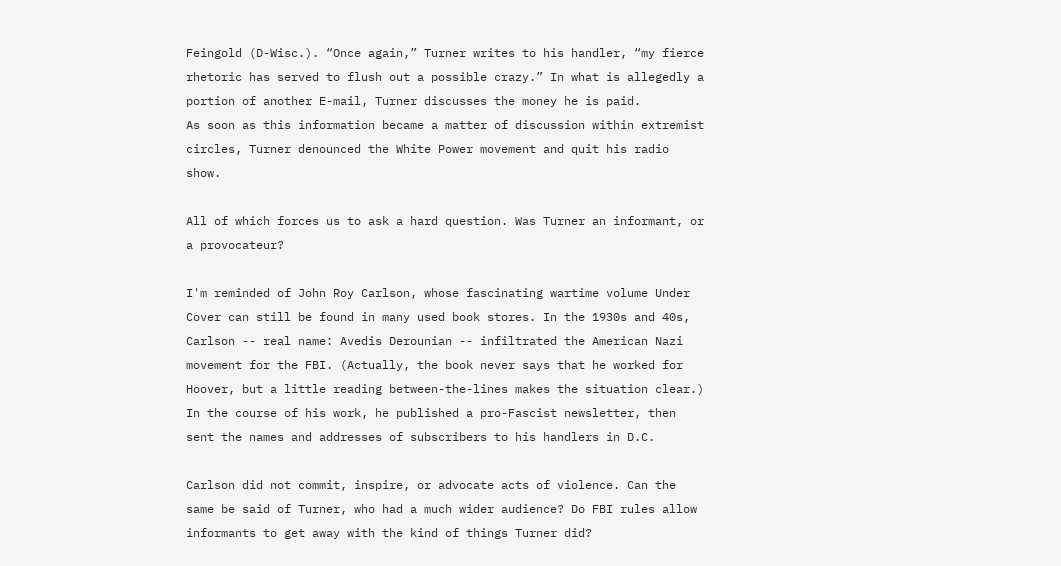Feingold (D-Wisc.). “Once again,” Turner writes to his handler, “my fierce rhetoric has served to flush out a possible crazy.” In what is allegedly a portion of another E-mail, Turner discusses the money he is paid.
As soon as this information became a matter of discussion within extremist circles, Turner denounced the White Power movement and quit his radio show.

All of which forces us to ask a hard question. Was Turner an informant, or a provocateur?

I'm reminded of John Roy Carlson, whose fascinating wartime volume Under Cover can still be found in many used book stores. In the 1930s and 40s, Carlson -- real name: Avedis Derounian -- infiltrated the American Nazi movement for the FBI. (Actually, the book never says that he worked for Hoover, but a little reading between-the-lines makes the situation clear.) In the course of his work, he published a pro-Fascist newsletter, then sent the names and addresses of subscribers to his handlers in D.C.

Carlson did not commit, inspire, or advocate acts of violence. Can the same be said of Turner, who had a much wider audience? Do FBI rules allow informants to get away with the kind of things Turner did?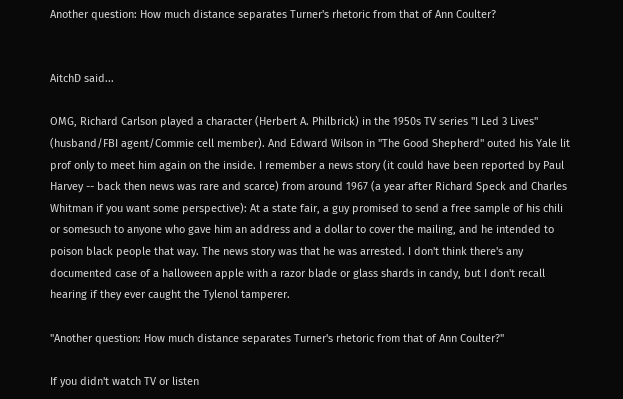Another question: How much distance separates Turner's rhetoric from that of Ann Coulter?


AitchD said...

OMG, Richard Carlson played a character (Herbert A. Philbrick) in the 1950s TV series "I Led 3 Lives" (husband/FBI agent/Commie cell member). And Edward Wilson in "The Good Shepherd" outed his Yale lit prof only to meet him again on the inside. I remember a news story (it could have been reported by Paul Harvey -- back then news was rare and scarce) from around 1967 (a year after Richard Speck and Charles Whitman if you want some perspective): At a state fair, a guy promised to send a free sample of his chili or somesuch to anyone who gave him an address and a dollar to cover the mailing, and he intended to poison black people that way. The news story was that he was arrested. I don't think there's any documented case of a halloween apple with a razor blade or glass shards in candy, but I don't recall hearing if they ever caught the Tylenol tamperer.

"Another question: How much distance separates Turner's rhetoric from that of Ann Coulter?"

If you didn't watch TV or listen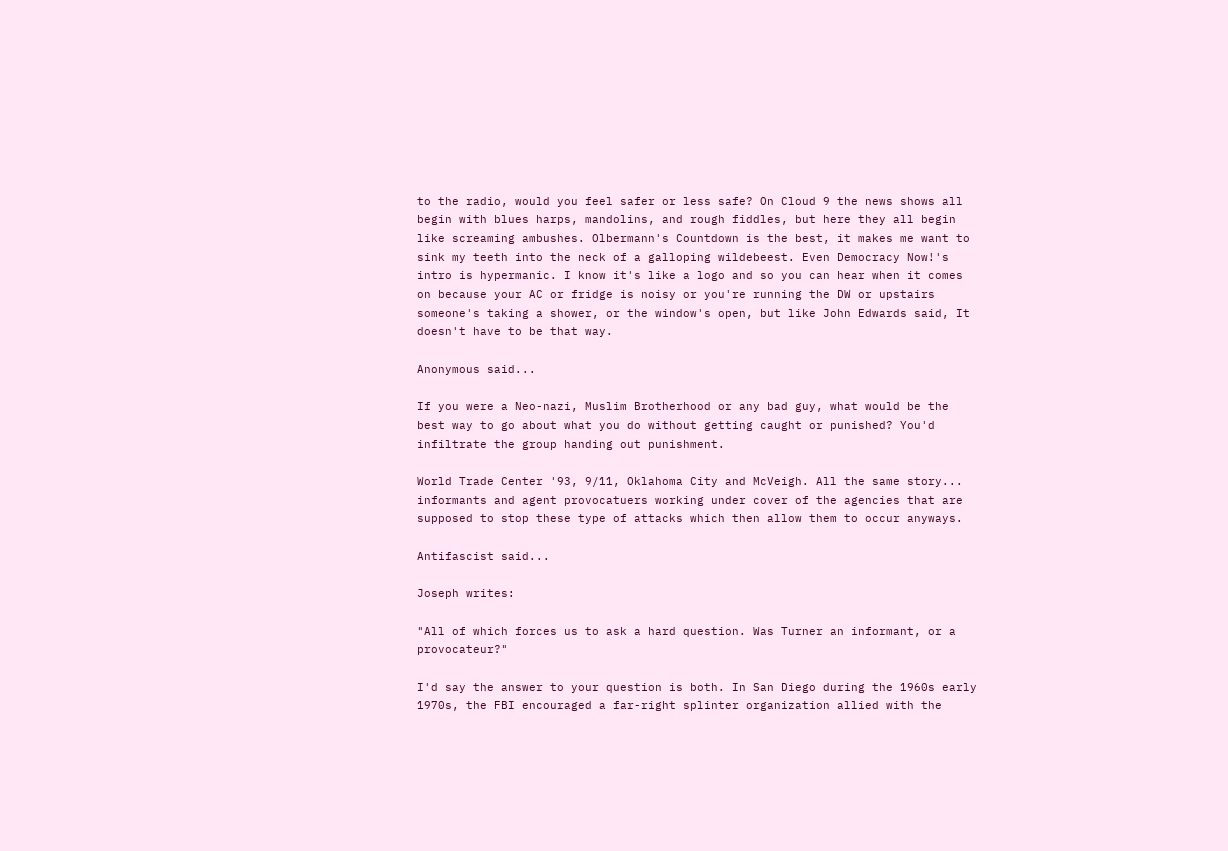to the radio, would you feel safer or less safe? On Cloud 9 the news shows all begin with blues harps, mandolins, and rough fiddles, but here they all begin like screaming ambushes. Olbermann's Countdown is the best, it makes me want to sink my teeth into the neck of a galloping wildebeest. Even Democracy Now!'s intro is hypermanic. I know it's like a logo and so you can hear when it comes on because your AC or fridge is noisy or you're running the DW or upstairs someone's taking a shower, or the window's open, but like John Edwards said, It doesn't have to be that way.

Anonymous said...

If you were a Neo-nazi, Muslim Brotherhood or any bad guy, what would be the best way to go about what you do without getting caught or punished? You'd infiltrate the group handing out punishment.

World Trade Center '93, 9/11, Oklahoma City and McVeigh. All the same story... informants and agent provocatuers working under cover of the agencies that are supposed to stop these type of attacks which then allow them to occur anyways.

Antifascist said...

Joseph writes:

"All of which forces us to ask a hard question. Was Turner an informant, or a provocateur?"

I'd say the answer to your question is both. In San Diego during the 1960s early 1970s, the FBI encouraged a far-right splinter organization allied with the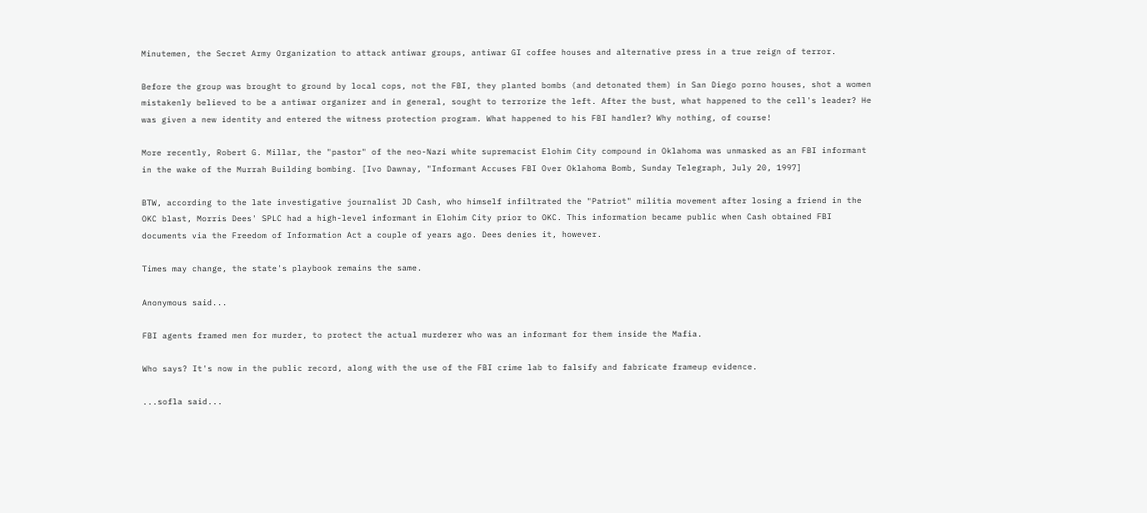Minutemen, the Secret Army Organization to attack antiwar groups, antiwar GI coffee houses and alternative press in a true reign of terror.

Before the group was brought to ground by local cops, not the FBI, they planted bombs (and detonated them) in San Diego porno houses, shot a women mistakenly believed to be a antiwar organizer and in general, sought to terrorize the left. After the bust, what happened to the cell's leader? He was given a new identity and entered the witness protection program. What happened to his FBI handler? Why nothing, of course!

More recently, Robert G. Millar, the "pastor" of the neo-Nazi white supremacist Elohim City compound in Oklahoma was unmasked as an FBI informant in the wake of the Murrah Building bombing. [Ivo Dawnay, "Informant Accuses FBI Over Oklahoma Bomb, Sunday Telegraph, July 20, 1997]

BTW, according to the late investigative journalist JD Cash, who himself infiltrated the "Patriot" militia movement after losing a friend in the OKC blast, Morris Dees' SPLC had a high-level informant in Elohim City prior to OKC. This information became public when Cash obtained FBI documents via the Freedom of Information Act a couple of years ago. Dees denies it, however.

Times may change, the state's playbook remains the same.

Anonymous said...

FBI agents framed men for murder, to protect the actual murderer who was an informant for them inside the Mafia.

Who says? It's now in the public record, along with the use of the FBI crime lab to falsify and fabricate frameup evidence.

...sofla said...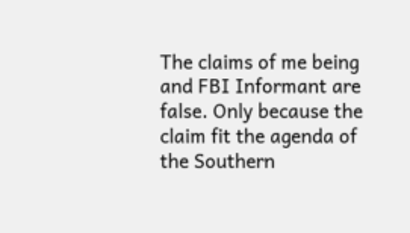The claims of me being and FBI Informant are false. Only because the claim fit the agenda of the Southern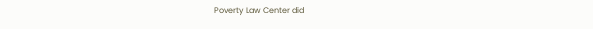Poverty Law Center did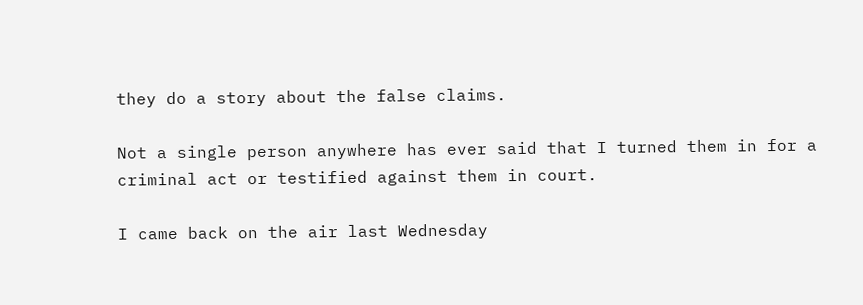they do a story about the false claims.

Not a single person anywhere has ever said that I turned them in for a criminal act or testified against them in court.

I came back on the air last Wednesday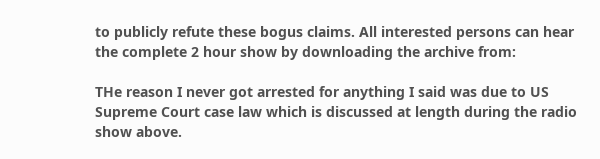to publicly refute these bogus claims. All interested persons can hear the complete 2 hour show by downloading the archive from:

THe reason I never got arrested for anything I said was due to US Supreme Court case law which is discussed at length during the radio show above.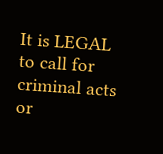It is LEGAL to call for criminal acts or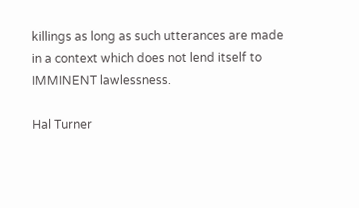killings as long as such utterances are made in a context which does not lend itself to IMMINENT lawlessness.

Hal Turner